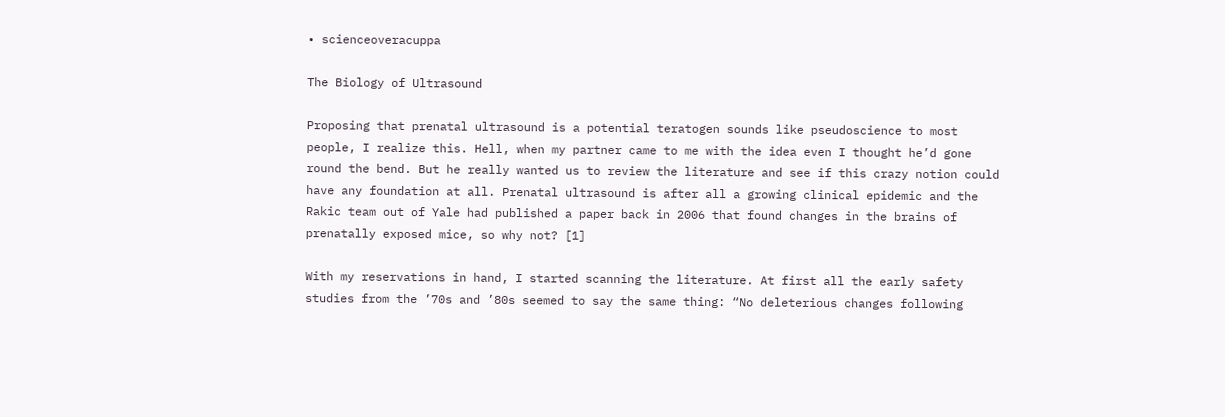• scienceoveracuppa

The Biology of Ultrasound

Proposing that prenatal ultrasound is a potential teratogen sounds like pseudoscience to most people, I realize this. Hell, when my partner came to me with the idea even I thought he’d gone round the bend. But he really wanted us to review the literature and see if this crazy notion could have any foundation at all. Prenatal ultrasound is after all a growing clinical epidemic and the Rakic team out of Yale had published a paper back in 2006 that found changes in the brains of prenatally exposed mice, so why not? [1]

With my reservations in hand, I started scanning the literature. At first all the early safety studies from the ’70s and ’80s seemed to say the same thing: “No deleterious changes following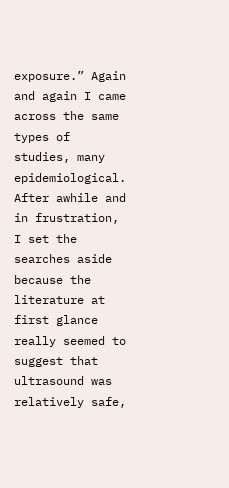exposure.” Again and again I came across the same types of studies, many epidemiological. After awhile and in frustration, I set the searches aside because the literature at first glance really seemed to suggest that ultrasound was relatively safe,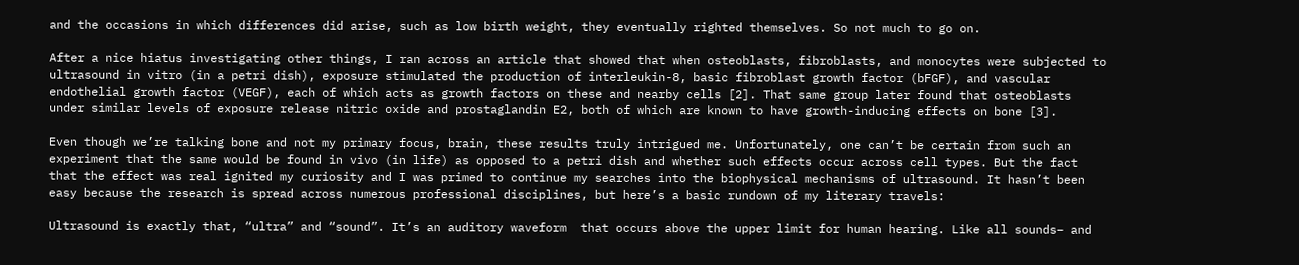and the occasions in which differences did arise, such as low birth weight, they eventually righted themselves. So not much to go on.

After a nice hiatus investigating other things, I ran across an article that showed that when osteoblasts, fibroblasts, and monocytes were subjected to ultrasound in vitro (in a petri dish), exposure stimulated the production of interleukin-8, basic fibroblast growth factor (bFGF), and vascular endothelial growth factor (VEGF), each of which acts as growth factors on these and nearby cells [2]. That same group later found that osteoblasts under similar levels of exposure release nitric oxide and prostaglandin E2, both of which are known to have growth-inducing effects on bone [3].

Even though we’re talking bone and not my primary focus, brain, these results truly intrigued me. Unfortunately, one can’t be certain from such an experiment that the same would be found in vivo (in life) as opposed to a petri dish and whether such effects occur across cell types. But the fact that the effect was real ignited my curiosity and I was primed to continue my searches into the biophysical mechanisms of ultrasound. It hasn’t been easy because the research is spread across numerous professional disciplines, but here’s a basic rundown of my literary travels:

Ultrasound is exactly that, “ultra” and “sound”. It’s an auditory waveform  that occurs above the upper limit for human hearing. Like all sounds– and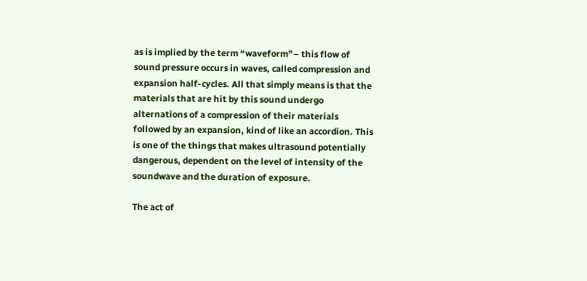as is implied by the term “waveform”– this flow of sound pressure occurs in waves, called compression and expansion half-cycles. All that simply means is that the materials that are hit by this sound undergo alternations of a compression of their materials followed by an expansion, kind of like an accordion. This is one of the things that makes ultrasound potentially dangerous, dependent on the level of intensity of the soundwave and the duration of exposure.

The act of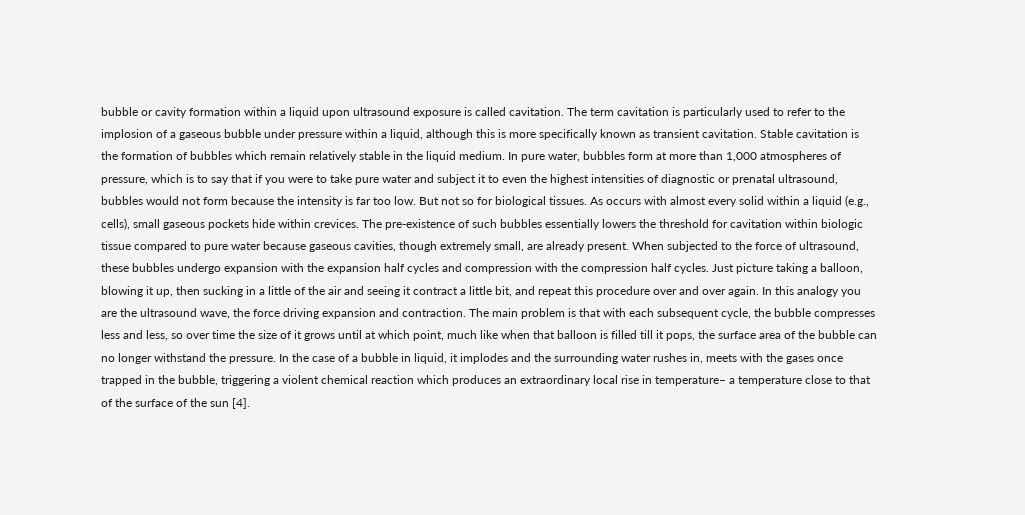bubble or cavity formation within a liquid upon ultrasound exposure is called cavitation. The term cavitation is particularly used to refer to the implosion of a gaseous bubble under pressure within a liquid, although this is more specifically known as transient cavitation. Stable cavitation is the formation of bubbles which remain relatively stable in the liquid medium. In pure water, bubbles form at more than 1,000 atmospheres of pressure, which is to say that if you were to take pure water and subject it to even the highest intensities of diagnostic or prenatal ultrasound, bubbles would not form because the intensity is far too low. But not so for biological tissues. As occurs with almost every solid within a liquid (e.g., cells), small gaseous pockets hide within crevices. The pre-existence of such bubbles essentially lowers the threshold for cavitation within biologic tissue compared to pure water because gaseous cavities, though extremely small, are already present. When subjected to the force of ultrasound, these bubbles undergo expansion with the expansion half cycles and compression with the compression half cycles. Just picture taking a balloon, blowing it up, then sucking in a little of the air and seeing it contract a little bit, and repeat this procedure over and over again. In this analogy you are the ultrasound wave, the force driving expansion and contraction. The main problem is that with each subsequent cycle, the bubble compresses less and less, so over time the size of it grows until at which point, much like when that balloon is filled till it pops, the surface area of the bubble can no longer withstand the pressure. In the case of a bubble in liquid, it implodes and the surrounding water rushes in, meets with the gases once trapped in the bubble, triggering a violent chemical reaction which produces an extraordinary local rise in temperature– a temperature close to that of the surface of the sun [4].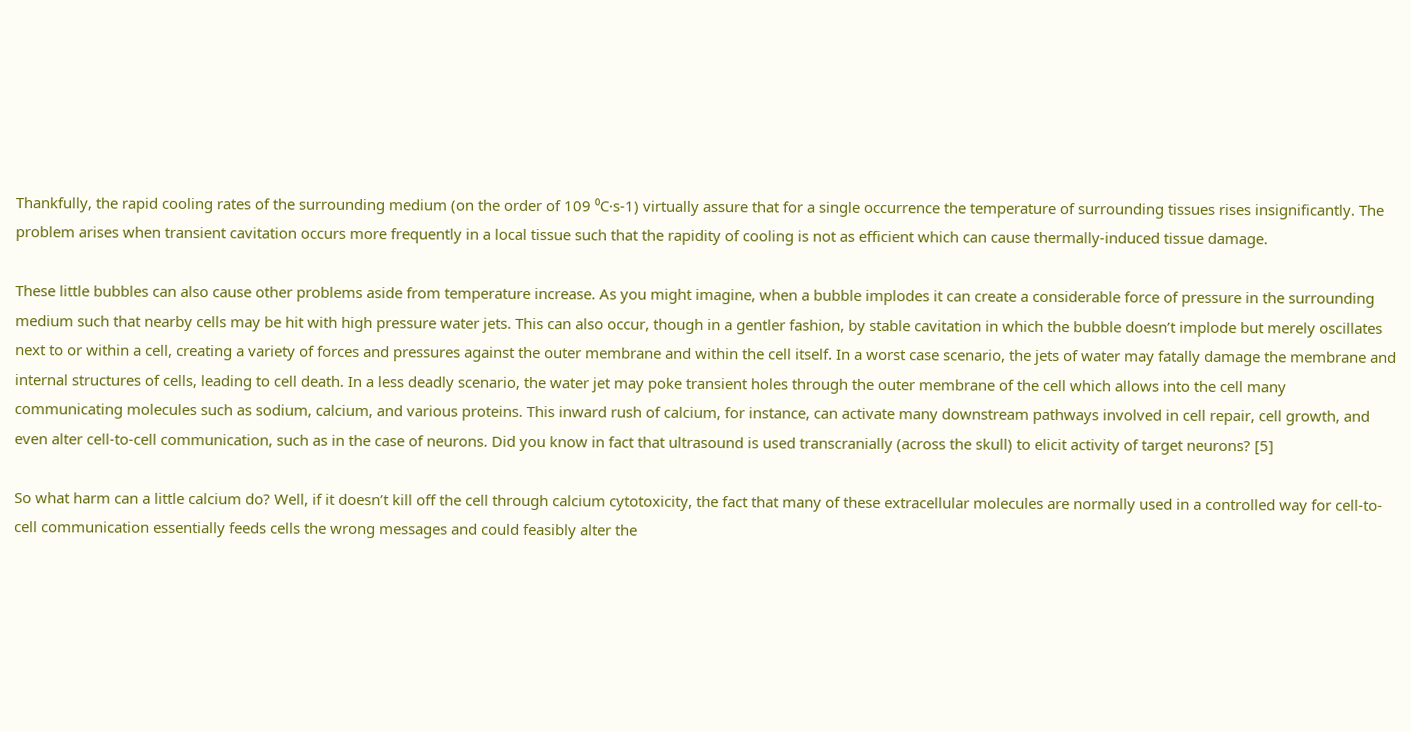Thankfully, the rapid cooling rates of the surrounding medium (on the order of 109 ⁰C·s-1) virtually assure that for a single occurrence the temperature of surrounding tissues rises insignificantly. The problem arises when transient cavitation occurs more frequently in a local tissue such that the rapidity of cooling is not as efficient which can cause thermally-induced tissue damage.

These little bubbles can also cause other problems aside from temperature increase. As you might imagine, when a bubble implodes it can create a considerable force of pressure in the surrounding medium such that nearby cells may be hit with high pressure water jets. This can also occur, though in a gentler fashion, by stable cavitation in which the bubble doesn’t implode but merely oscillates next to or within a cell, creating a variety of forces and pressures against the outer membrane and within the cell itself. In a worst case scenario, the jets of water may fatally damage the membrane and internal structures of cells, leading to cell death. In a less deadly scenario, the water jet may poke transient holes through the outer membrane of the cell which allows into the cell many communicating molecules such as sodium, calcium, and various proteins. This inward rush of calcium, for instance, can activate many downstream pathways involved in cell repair, cell growth, and even alter cell-to-cell communication, such as in the case of neurons. Did you know in fact that ultrasound is used transcranially (across the skull) to elicit activity of target neurons? [5]

So what harm can a little calcium do? Well, if it doesn’t kill off the cell through calcium cytotoxicity, the fact that many of these extracellular molecules are normally used in a controlled way for cell-to-cell communication essentially feeds cells the wrong messages and could feasibly alter the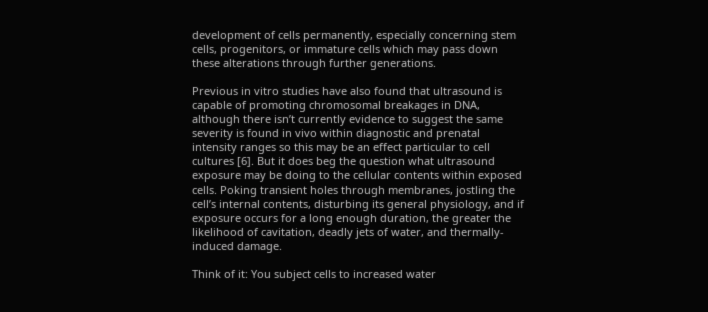development of cells permanently, especially concerning stem cells, progenitors, or immature cells which may pass down these alterations through further generations.

Previous in vitro studies have also found that ultrasound is capable of promoting chromosomal breakages in DNA, although there isn’t currently evidence to suggest the same severity is found in vivo within diagnostic and prenatal intensity ranges so this may be an effect particular to cell cultures [6]. But it does beg the question what ultrasound exposure may be doing to the cellular contents within exposed cells. Poking transient holes through membranes, jostling the cell’s internal contents, disturbing its general physiology, and if exposure occurs for a long enough duration, the greater the likelihood of cavitation, deadly jets of water, and thermally-induced damage.

Think of it: You subject cells to increased water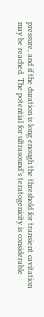pressure, and if the duration is long enough the threshold for transient cavitation may be reached. The potential for ultrasound’s teratogenicity is considerable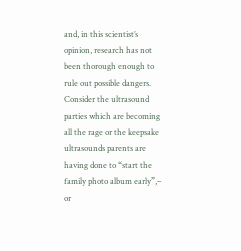and, in this scientist’s opinion, research has not been thorough enough to rule out possible dangers. Consider the ultrasound parties which are becoming all the rage or the keepsake ultrasounds parents are having done to “start the family photo album early”,– or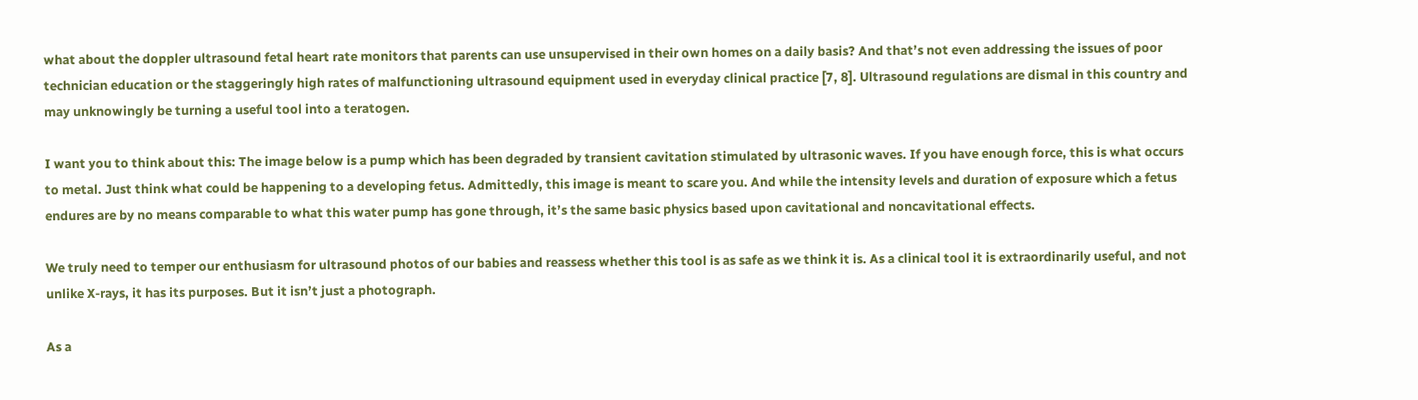what about the doppler ultrasound fetal heart rate monitors that parents can use unsupervised in their own homes on a daily basis? And that’s not even addressing the issues of poor technician education or the staggeringly high rates of malfunctioning ultrasound equipment used in everyday clinical practice [7, 8]. Ultrasound regulations are dismal in this country and may unknowingly be turning a useful tool into a teratogen.

I want you to think about this: The image below is a pump which has been degraded by transient cavitation stimulated by ultrasonic waves. If you have enough force, this is what occurs to metal. Just think what could be happening to a developing fetus. Admittedly, this image is meant to scare you. And while the intensity levels and duration of exposure which a fetus endures are by no means comparable to what this water pump has gone through, it’s the same basic physics based upon cavitational and noncavitational effects.

We truly need to temper our enthusiasm for ultrasound photos of our babies and reassess whether this tool is as safe as we think it is. As a clinical tool it is extraordinarily useful, and not unlike X-rays, it has its purposes. But it isn’t just a photograph.

As a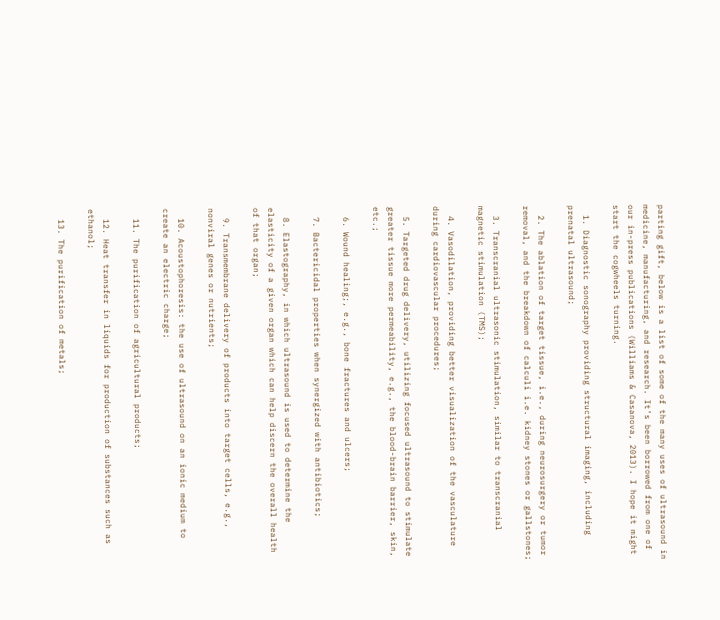parting gift, below is a list of some of the many uses of ultrasound in medicine, manufacturing, and research. It’s been borrowed from one of our in-press publications (Williams & Casanova, 2013). I hope it might start the cogwheels turning.

  1. Diagnostic sonography providing structural imaging, including prenatal ultrasound;

  2. The ablation of target tissue, i.e., during neurosurgery or tumor removal, and the breakdown of calculi i.e. kidney stones or gallstones;

  3. Transcranial ultrasonic stimulation, similar to transcranial magnetic stimulation (TMS);

  4. Vasodilation, providing better visualization of the vasculature during cardiovascular procedures;

  5. Targeted drug delivery, utilizing focused ultrasound to stimulate greater tissue more permeability, e.g., the blood-brain barrier, skin, etc.;

  6. Wound healing;, e.g., bone fractures and ulcers;

  7. Bactericidal properties when synergized with antibiotics;

  8. Elastography, in which ultrasound is used to determine the elasticity of a given organ which can help discern the overall health of that organ;

  9. Transmembrane delivery of products into target cells, e.g., nonviral genes or nutrients;

  10. Acoustophoresis: the use of ultrasound on an ionic medium to create an electric charge;

  11. The purification of agricultural products;

  12. Heat transfer in liquids for production of substances such as ethanol;

  13. The purification of metals;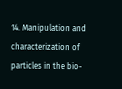14. Manipulation and characterization of particles in the bio-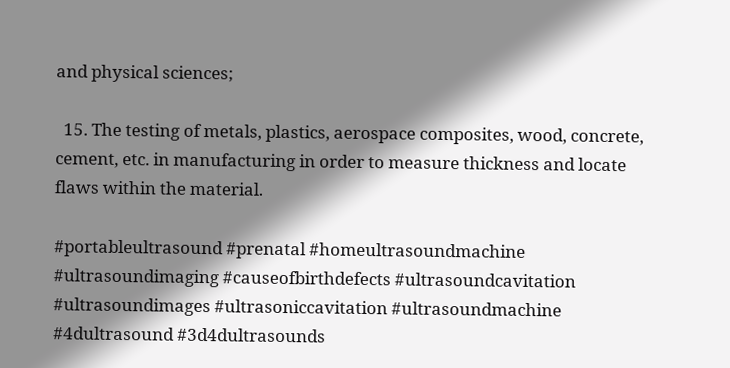and physical sciences;

  15. The testing of metals, plastics, aerospace composites, wood, concrete, cement, etc. in manufacturing in order to measure thickness and locate flaws within the material.

#portableultrasound #prenatal #homeultrasoundmachine #ultrasoundimaging #causeofbirthdefects #ultrasoundcavitation #ultrasoundimages #ultrasoniccavitation #ultrasoundmachine #4dultrasound #3d4dultrasounds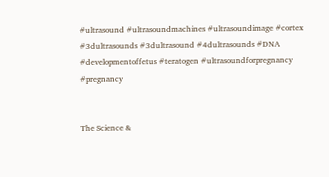#ultrasound #ultrasoundmachines #ultrasoundimage #cortex #3dultrasounds #3dultrasound #4dultrasounds #DNA #developmentoffetus #teratogen #ultrasoundforpregnancy #pregnancy


The Science &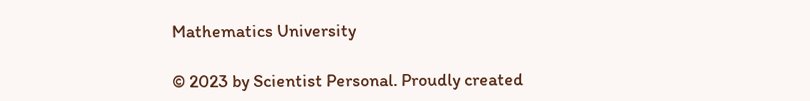Mathematics University

© 2023 by Scientist Personal. Proudly created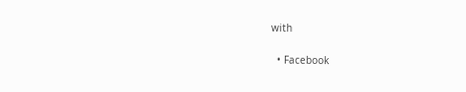with

  • Facebook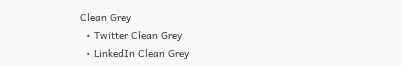Clean Grey
  • Twitter Clean Grey
  • LinkedIn Clean Grey